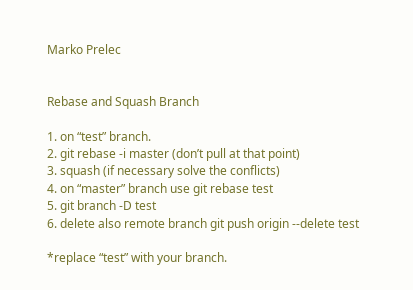Marko Prelec


Rebase and Squash Branch

1. on “test” branch.
2. git rebase -i master (don’t pull at that point)
3. squash (if necessary solve the conflicts)
4. on “master” branch use git rebase test
5. git branch -D test
6. delete also remote branch git push origin --delete test

*replace “test” with your branch.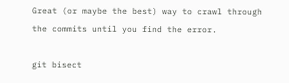Great (or maybe the best) way to crawl through the commits until you find the error.

git bisect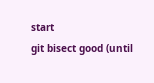start
git bisect good (until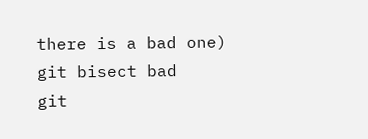there is a bad one)
git bisect bad
git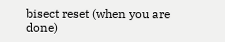bisect reset (when you are done)